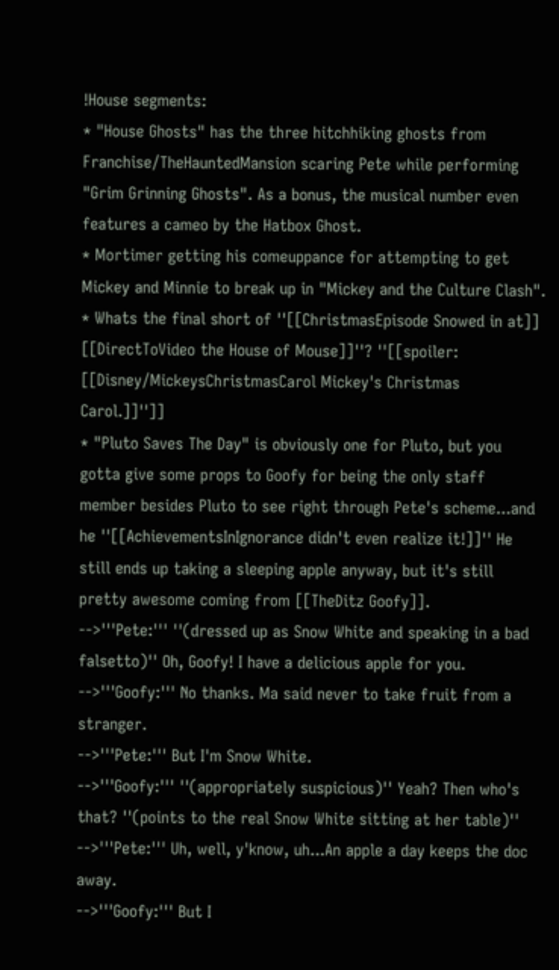!House segments:
* "House Ghosts" has the three hitchhiking ghosts from Franchise/TheHauntedMansion scaring Pete while performing "Grim Grinning Ghosts". As a bonus, the musical number even features a cameo by the Hatbox Ghost.
* Mortimer getting his comeuppance for attempting to get Mickey and Minnie to break up in "Mickey and the Culture Clash".
* Whats the final short of ''[[ChristmasEpisode Snowed in at]] [[DirectToVideo the House of Mouse]]''? ''[[spoiler: [[Disney/MickeysChristmasCarol Mickey's Christmas Carol.]]'']]
* "Pluto Saves The Day" is obviously one for Pluto, but you gotta give some props to Goofy for being the only staff member besides Pluto to see right through Pete's scheme...and he ''[[AchievementsInIgnorance didn't even realize it!]]'' He still ends up taking a sleeping apple anyway, but it's still pretty awesome coming from [[TheDitz Goofy]].
-->'''Pete:''' ''(dressed up as Snow White and speaking in a bad falsetto)'' Oh, Goofy! I have a delicious apple for you.
-->'''Goofy:''' No thanks. Ma said never to take fruit from a stranger.
-->'''Pete:''' But I'm Snow White.
-->'''Goofy:''' ''(appropriately suspicious)'' Yeah? Then who's that? ''(points to the real Snow White sitting at her table)''
-->'''Pete:''' Uh, well, y'know, uh...An apple a day keeps the doc away.
-->'''Goofy:''' But I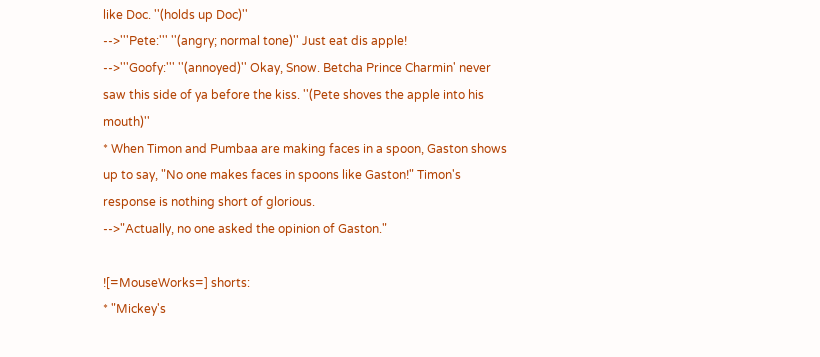like Doc. ''(holds up Doc)''
-->'''Pete:''' ''(angry; normal tone)'' Just eat dis apple!
-->'''Goofy:''' ''(annoyed)'' Okay, Snow. Betcha Prince Charmin' never saw this side of ya before the kiss. ''(Pete shoves the apple into his mouth)''
* When Timon and Pumbaa are making faces in a spoon, Gaston shows up to say, "No one makes faces in spoons like Gaston!" Timon's response is nothing short of glorious.
-->"Actually, no one asked the opinion of Gaston."

![=MouseWorks=] shorts:
* "Mickey's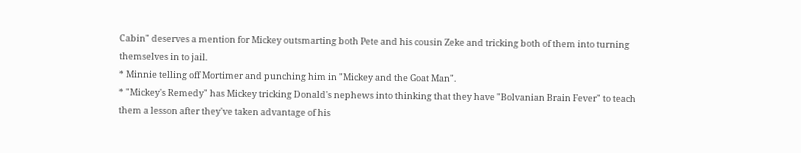Cabin" deserves a mention for Mickey outsmarting both Pete and his cousin Zeke and tricking both of them into turning themselves in to jail.
* Minnie telling off Mortimer and punching him in "Mickey and the Goat Man".
* "Mickey's Remedy" has Mickey tricking Donald's nephews into thinking that they have "Bolvanian Brain Fever" to teach them a lesson after they've taken advantage of his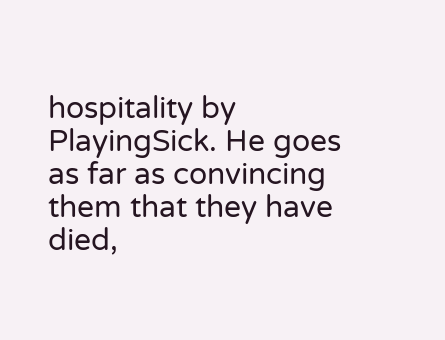hospitality by PlayingSick. He goes as far as convincing them that they have died,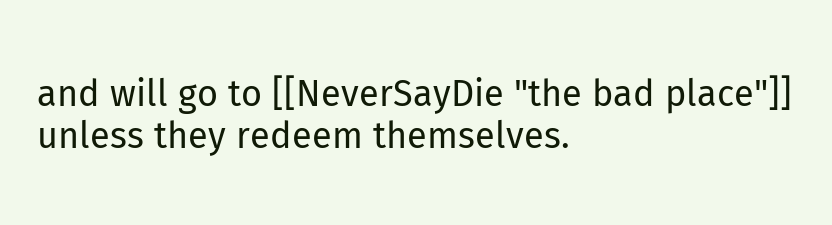and will go to [[NeverSayDie "the bad place"]] unless they redeem themselves.